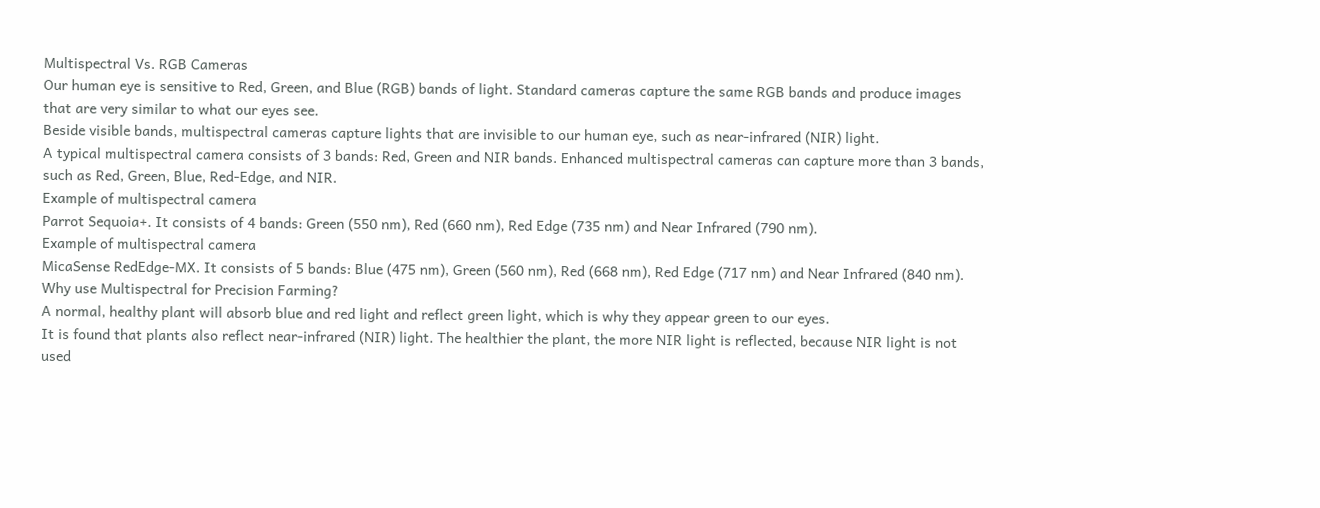Multispectral Vs. RGB Cameras
Our human eye is sensitive to Red, Green, and Blue (RGB) bands of light. Standard cameras capture the same RGB bands and produce images that are very similar to what our eyes see.
Beside visible bands, multispectral cameras capture lights that are invisible to our human eye, such as near-infrared (NIR) light.
A typical multispectral camera consists of 3 bands: Red, Green and NIR bands. Enhanced multispectral cameras can capture more than 3 bands, such as Red, Green, Blue, Red-Edge, and NIR.
Example of multispectral camera
Parrot Sequoia+. It consists of 4 bands: Green (550 nm), Red (660 nm), Red Edge (735 nm) and Near Infrared (790 nm).
Example of multispectral camera
MicaSense RedEdge-MX. It consists of 5 bands: Blue (475 nm), Green (560 nm), Red (668 nm), Red Edge (717 nm) and Near Infrared (840 nm).
Why use Multispectral for Precision Farming?
A normal, healthy plant will absorb blue and red light and reflect green light, which is why they appear green to our eyes.
It is found that plants also reflect near-infrared (NIR) light. The healthier the plant, the more NIR light is reflected, because NIR light is not used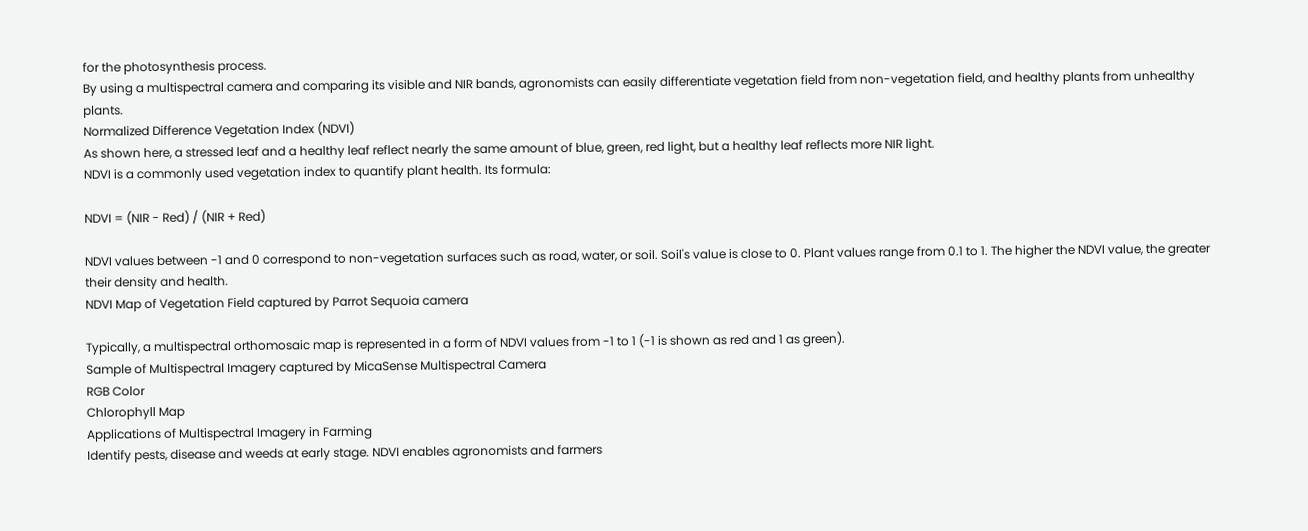for the photosynthesis process.
By using a multispectral camera and comparing its visible and NIR bands, agronomists can easily differentiate vegetation field from non-vegetation field, and healthy plants from unhealthy plants.
Normalized Difference Vegetation Index (NDVI)
As shown here, a stressed leaf and a healthy leaf reflect nearly the same amount of blue, green, red light, but a healthy leaf reflects more NIR light.
NDVI is a commonly used vegetation index to quantify plant health. Its formula:

NDVI = (NIR - Red) / (NIR + Red)

NDVI values between -1 and 0 correspond to non-vegetation surfaces such as road, water, or soil. Soil's value is close to 0. Plant values range from 0.1 to 1. The higher the NDVI value, the greater their density and health.
NDVI Map of Vegetation Field captured by Parrot Sequoia camera

Typically, a multispectral orthomosaic map is represented in a form of NDVI values from -1 to 1 (-1 is shown as red and 1 as green).
Sample of Multispectral Imagery captured by MicaSense Multispectral Camera
RGB Color
Chlorophyll Map
Applications of Multispectral Imagery in Farming
Identify pests, disease and weeds at early stage. NDVI enables agronomists and farmers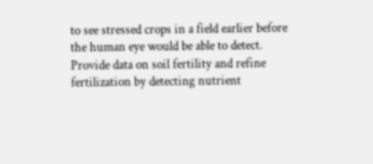to see stressed crops in a field earlier before the human eye would be able to detect.
Provide data on soil fertility and refine fertilization by detecting nutrient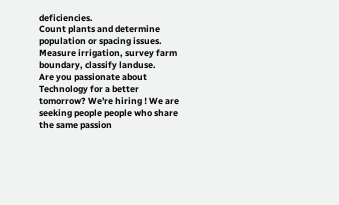deficiencies.
Count plants and determine population or spacing issues.
Measure irrigation, survey farm boundary, classify landuse.
Are you passionate about Technology for a better tomorrow? We're hiring ! We are seeking people people who share the same passion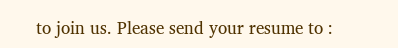to join us. Please send your resume to :